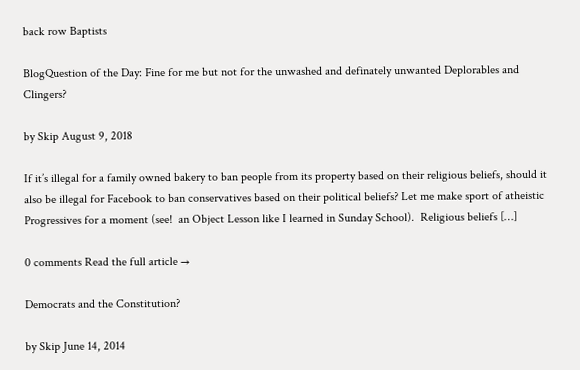back row Baptists

BlogQuestion of the Day: Fine for me but not for the unwashed and definately unwanted Deplorables and Clingers?

by Skip August 9, 2018

If it’s illegal for a family owned bakery to ban people from its property based on their religious beliefs, should it also be illegal for Facebook to ban conservatives based on their political beliefs? Let me make sport of atheistic Progressives for a moment (see!  an Object Lesson like I learned in Sunday School).  Religious beliefs […]

0 comments Read the full article →

Democrats and the Constitution?

by Skip June 14, 2014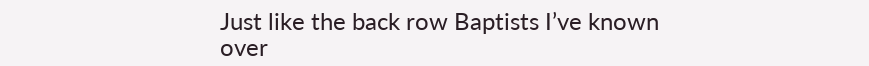Just like the back row Baptists I’ve known over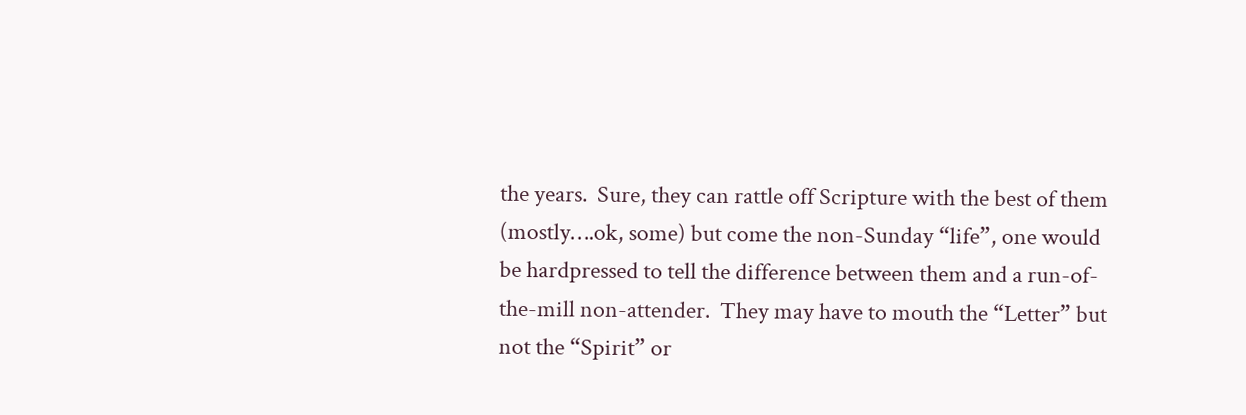the years.  Sure, they can rattle off Scripture with the best of them (mostly….ok, some) but come the non-Sunday “life”, one would be hardpressed to tell the difference between them and a run-of-the-mill non-attender.  They may have to mouth the “Letter” but not the “Spirit” or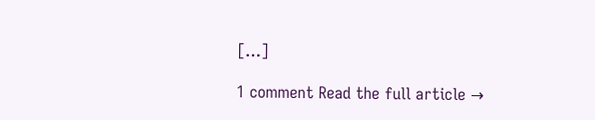[…]

1 comment Read the full article →